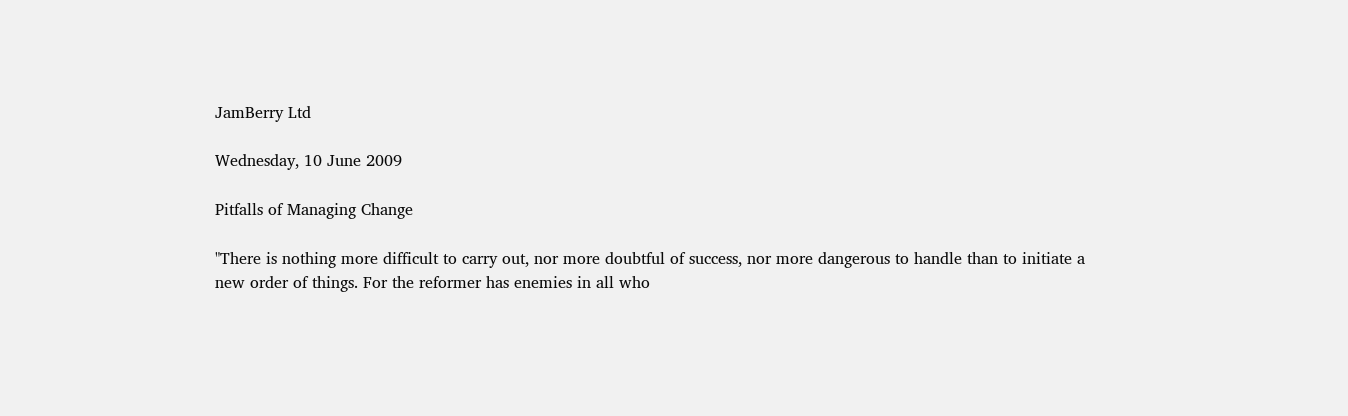JamBerry Ltd

Wednesday, 10 June 2009

Pitfalls of Managing Change

"There is nothing more difficult to carry out, nor more doubtful of success, nor more dangerous to handle than to initiate a new order of things. For the reformer has enemies in all who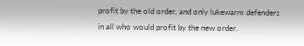profit by the old order, and only lukewarm defenders in all who would profit by the new order.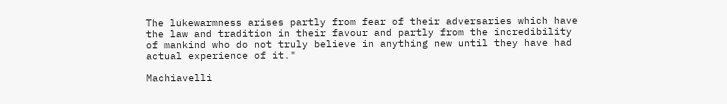The lukewarmness arises partly from fear of their adversaries which have the law and tradition in their favour and partly from the incredibility of mankind who do not truly believe in anything new until they have had actual experience of it."

Machiavelli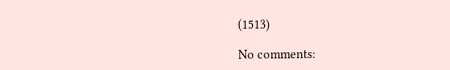(1513)

No comments: